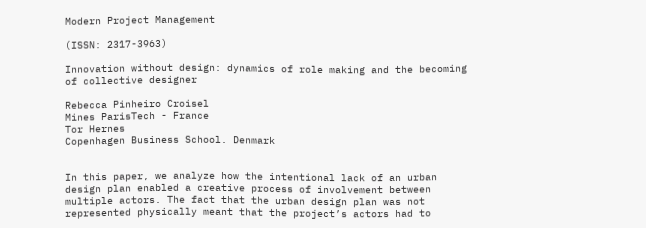Modern Project Management

(ISSN: 2317-3963)

Innovation without design: dynamics of role making and the becoming of collective designer

Rebecca Pinheiro Croisel
Mines ParisTech - France
Tor Hernes
Copenhagen Business School. Denmark


In this paper, we analyze how the intentional lack of an urban design plan enabled a creative process of involvement between multiple actors. The fact that the urban design plan was not represented physically meant that the project’s actors had to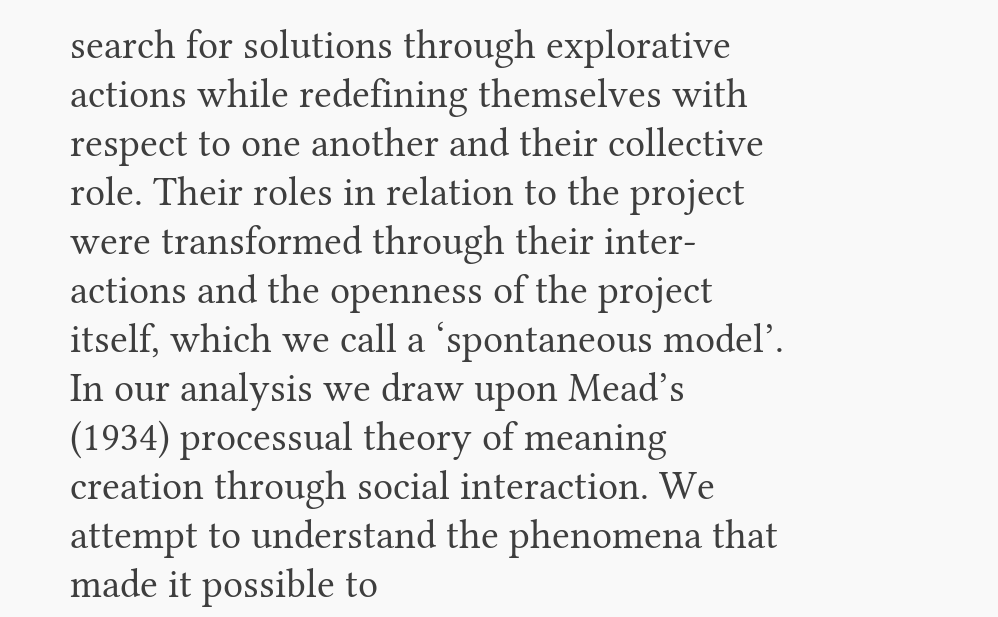search for solutions through explorative actions while redefining themselves with respect to one another and their collective role. Their roles in relation to the project were transformed through their inter-actions and the openness of the project itself, which we call a ‘spontaneous model’. In our analysis we draw upon Mead’s (1934) processual theory of meaning creation through social interaction. We attempt to understand the phenomena that made it possible to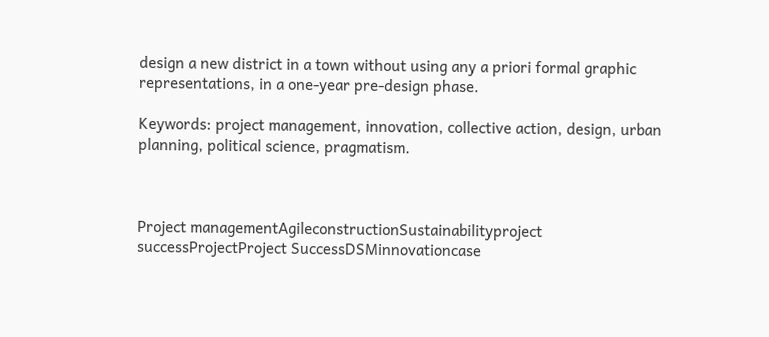design a new district in a town without using any a priori formal graphic representations, in a one-year pre-design phase.

Keywords: project management, innovation, collective action, design, urban planning, political science, pragmatism.



Project managementAgileconstructionSustainabilityproject successProjectProject SuccessDSMinnovationcase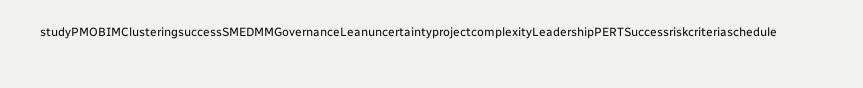studyPMOBIMClusteringsuccessSMEDMMGovernanceLeanuncertaintyprojectcomplexityLeadershipPERTSuccessriskcriteriaschedule